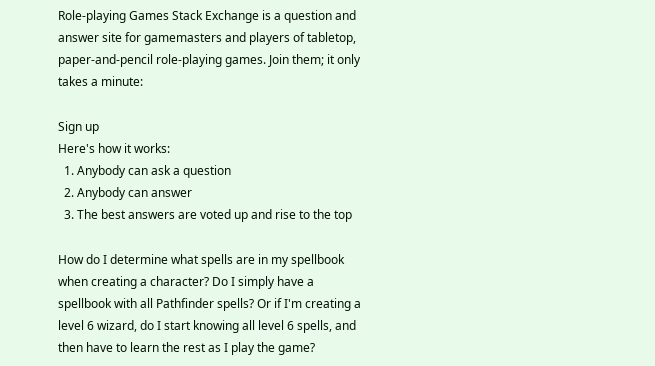Role-playing Games Stack Exchange is a question and answer site for gamemasters and players of tabletop, paper-and-pencil role-playing games. Join them; it only takes a minute:

Sign up
Here's how it works:
  1. Anybody can ask a question
  2. Anybody can answer
  3. The best answers are voted up and rise to the top

How do I determine what spells are in my spellbook when creating a character? Do I simply have a spellbook with all Pathfinder spells? Or if I'm creating a level 6 wizard, do I start knowing all level 6 spells, and then have to learn the rest as I play the game?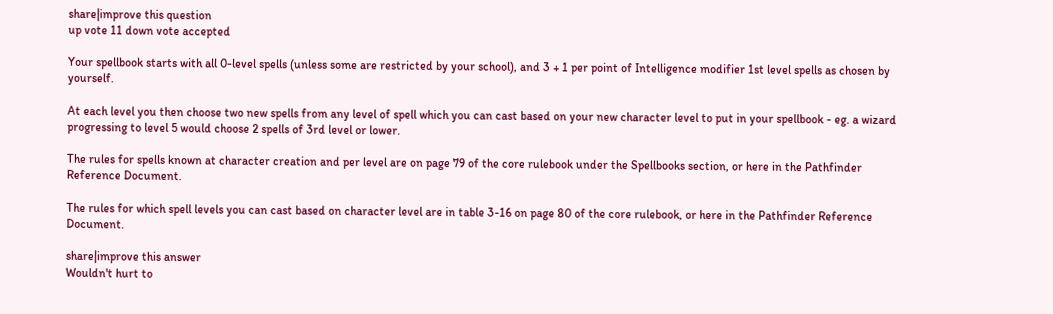share|improve this question
up vote 11 down vote accepted

Your spellbook starts with all 0-level spells (unless some are restricted by your school), and 3 + 1 per point of Intelligence modifier 1st level spells as chosen by yourself.

At each level you then choose two new spells from any level of spell which you can cast based on your new character level to put in your spellbook - eg. a wizard progressing to level 5 would choose 2 spells of 3rd level or lower.

The rules for spells known at character creation and per level are on page 79 of the core rulebook under the Spellbooks section, or here in the Pathfinder Reference Document.

The rules for which spell levels you can cast based on character level are in table 3-16 on page 80 of the core rulebook, or here in the Pathfinder Reference Document.

share|improve this answer
Wouldn't hurt to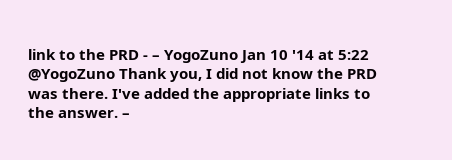link to the PRD - – YogoZuno Jan 10 '14 at 5:22
@YogoZuno Thank you, I did not know the PRD was there. I've added the appropriate links to the answer. –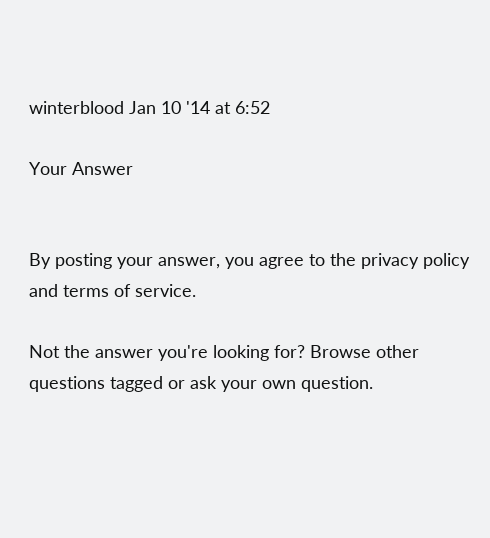winterblood Jan 10 '14 at 6:52

Your Answer


By posting your answer, you agree to the privacy policy and terms of service.

Not the answer you're looking for? Browse other questions tagged or ask your own question.